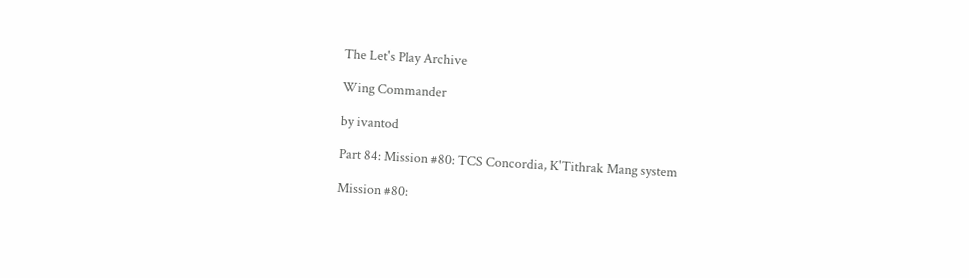The Let's Play Archive

Wing Commander

by ivantod

Part 84: Mission #80: TCS Concordia, K'Tithrak Mang system

Mission #80: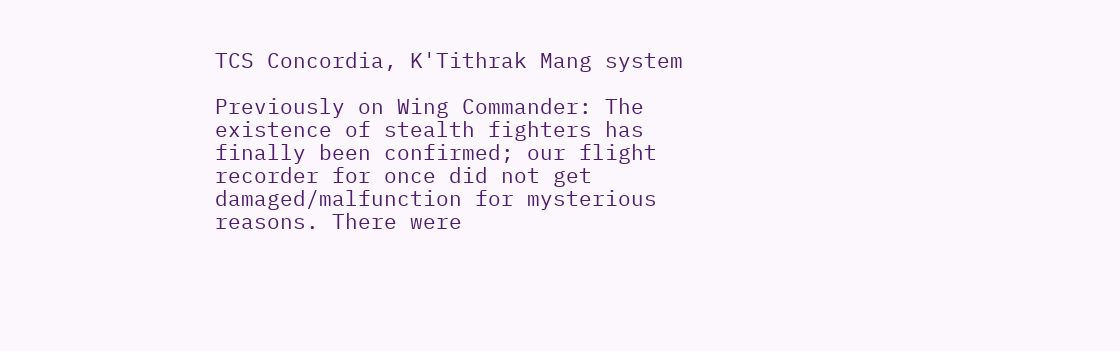TCS Concordia, K'Tithrak Mang system

Previously on Wing Commander: The existence of stealth fighters has finally been confirmed; our flight recorder for once did not get damaged/malfunction for mysterious reasons. There were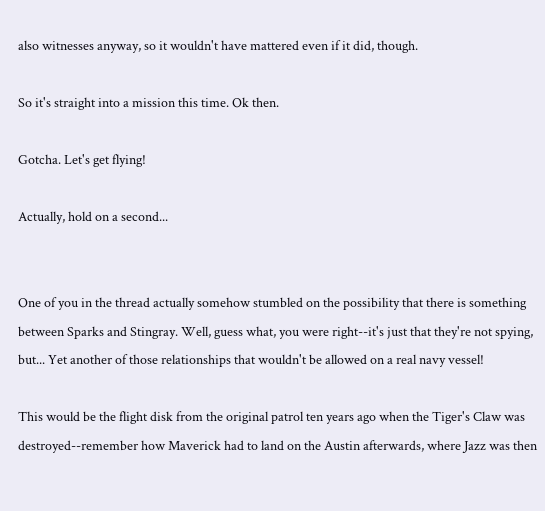also witnesses anyway, so it wouldn't have mattered even if it did, though.

So it's straight into a mission this time. Ok then.

Gotcha. Let's get flying!

Actually, hold on a second...


One of you in the thread actually somehow stumbled on the possibility that there is something between Sparks and Stingray. Well, guess what, you were right--it's just that they're not spying, but... Yet another of those relationships that wouldn't be allowed on a real navy vessel!

This would be the flight disk from the original patrol ten years ago when the Tiger's Claw was destroyed--remember how Maverick had to land on the Austin afterwards, where Jazz was then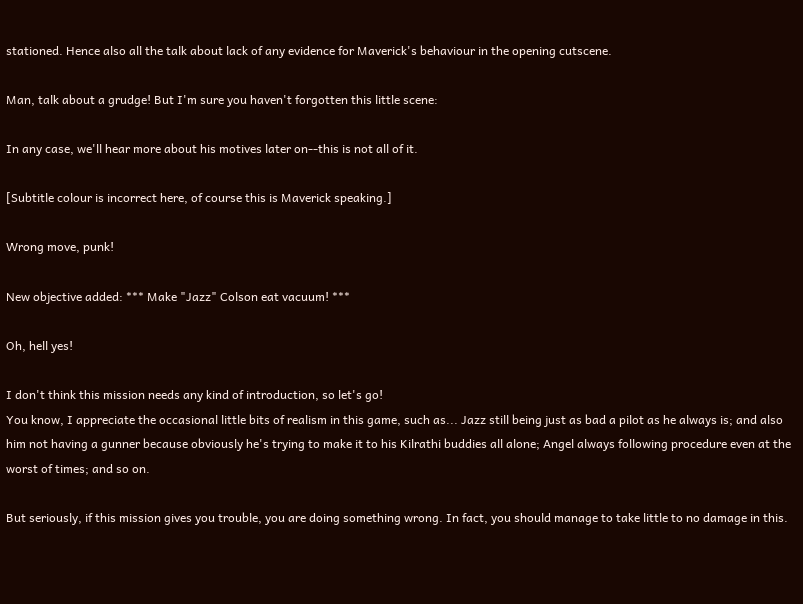stationed. Hence also all the talk about lack of any evidence for Maverick's behaviour in the opening cutscene.

Man, talk about a grudge! But I'm sure you haven't forgotten this little scene:

In any case, we'll hear more about his motives later on--this is not all of it.

[Subtitle colour is incorrect here, of course this is Maverick speaking.]

Wrong move, punk!

New objective added: *** Make "Jazz" Colson eat vacuum! ***

Oh, hell yes!

I don't think this mission needs any kind of introduction, so let's go!
You know, I appreciate the occasional little bits of realism in this game, such as... Jazz still being just as bad a pilot as he always is; and also him not having a gunner because obviously he's trying to make it to his Kilrathi buddies all alone; Angel always following procedure even at the worst of times; and so on.

But seriously, if this mission gives you trouble, you are doing something wrong. In fact, you should manage to take little to no damage in this.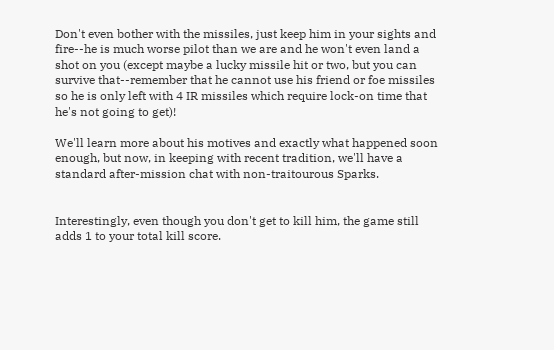Don't even bother with the missiles, just keep him in your sights and fire--he is much worse pilot than we are and he won't even land a shot on you (except maybe a lucky missile hit or two, but you can survive that--remember that he cannot use his friend or foe missiles so he is only left with 4 IR missiles which require lock-on time that he's not going to get)!

We'll learn more about his motives and exactly what happened soon enough, but now, in keeping with recent tradition, we'll have a standard after-mission chat with non-traitourous Sparks.


Interestingly, even though you don't get to kill him, the game still adds 1 to your total kill score.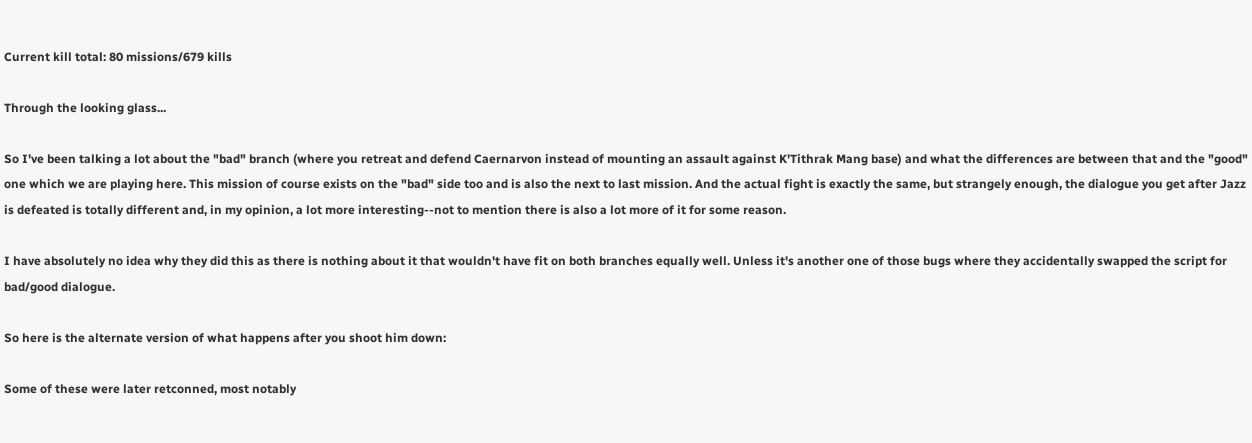Current kill total: 80 missions/679 kills

Through the looking glass...

So I've been talking a lot about the "bad" branch (where you retreat and defend Caernarvon instead of mounting an assault against K'Tithrak Mang base) and what the differences are between that and the "good" one which we are playing here. This mission of course exists on the "bad" side too and is also the next to last mission. And the actual fight is exactly the same, but strangely enough, the dialogue you get after Jazz is defeated is totally different and, in my opinion, a lot more interesting--not to mention there is also a lot more of it for some reason.

I have absolutely no idea why they did this as there is nothing about it that wouldn't have fit on both branches equally well. Unless it's another one of those bugs where they accidentally swapped the script for bad/good dialogue.

So here is the alternate version of what happens after you shoot him down:

Some of these were later retconned, most notably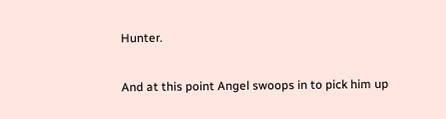Hunter.

And at this point Angel swoops in to pick him up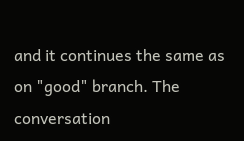and it continues the same as on "good" branch. The conversation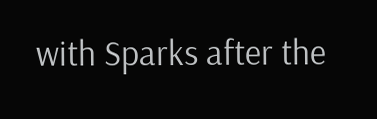with Sparks after the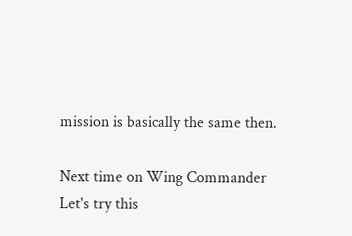mission is basically the same then.

Next time on Wing Commander
Let's try this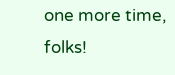one more time, folks!